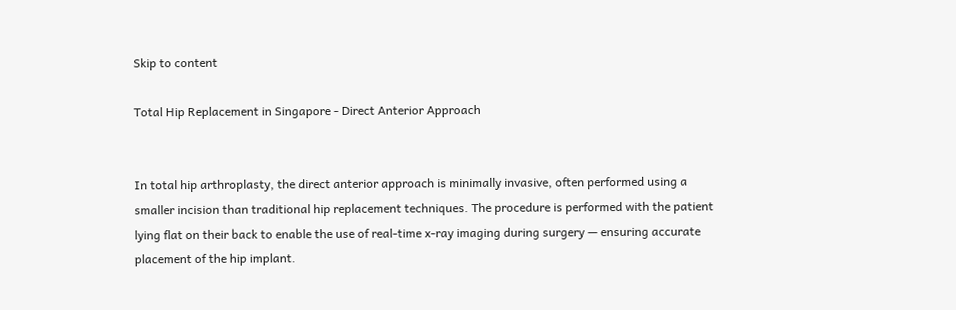Skip to content

Total Hip Replacement in Singapore - Direct Anterior Approach


In total hip arthroplasty, the direct anterior approach is minimally invasive, often performed using a smaller incision than traditional hip replacement techniques. The procedure is performed with the patient lying flat on their back to enable the use of real-time x-ray imaging during surgery — ensuring accurate placement of the hip implant.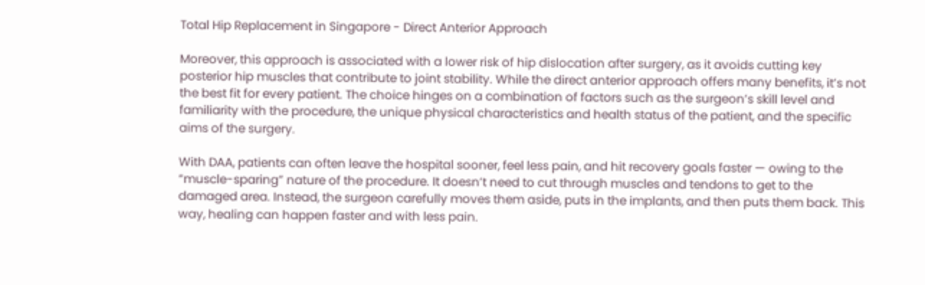Total Hip Replacement in Singapore - Direct Anterior Approach

Moreover, this approach is associated with a lower risk of hip dislocation after surgery, as it avoids cutting key posterior hip muscles that contribute to joint stability. While the direct anterior approach offers many benefits, it’s not the best fit for every patient. The choice hinges on a combination of factors such as the surgeon’s skill level and familiarity with the procedure, the unique physical characteristics and health status of the patient, and the specific aims of the surgery.

With DAA, patients can often leave the hospital sooner, feel less pain, and hit recovery goals faster — owing to the “muscle-sparing” nature of the procedure. It doesn’t need to cut through muscles and tendons to get to the damaged area. Instead, the surgeon carefully moves them aside, puts in the implants, and then puts them back. This way, healing can happen faster and with less pain.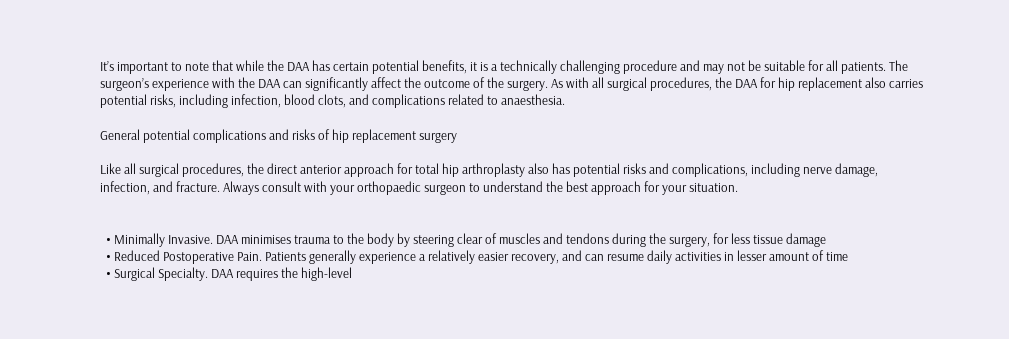It’s important to note that while the DAA has certain potential benefits, it is a technically challenging procedure and may not be suitable for all patients. The surgeon’s experience with the DAA can significantly affect the outcome of the surgery. As with all surgical procedures, the DAA for hip replacement also carries potential risks, including infection, blood clots, and complications related to anaesthesia.

General potential complications and risks of hip replacement surgery

Like all surgical procedures, the direct anterior approach for total hip arthroplasty also has potential risks and complications, including nerve damage, infection, and fracture. Always consult with your orthopaedic surgeon to understand the best approach for your situation.


  • Minimally Invasive. DAA minimises trauma to the body by steering clear of muscles and tendons during the surgery, for less tissue damage
  • Reduced Postoperative Pain. Patients generally experience a relatively easier recovery, and can resume daily activities in lesser amount of time
  • Surgical Specialty. DAA requires the high-level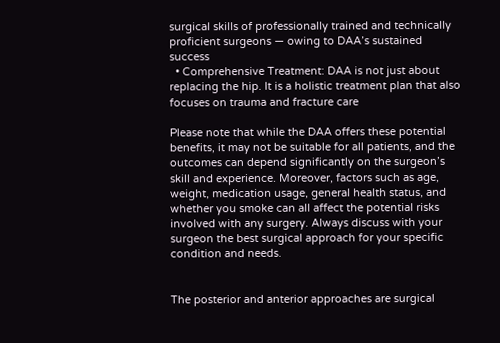surgical skills of professionally trained and technically proficient surgeons — owing to DAA’s sustained success
  • Comprehensive Treatment: DAA is not just about replacing the hip. It is a holistic treatment plan that also focuses on trauma and fracture care

Please note that while the DAA offers these potential benefits, it may not be suitable for all patients, and the outcomes can depend significantly on the surgeon’s skill and experience. Moreover, factors such as age, weight, medication usage, general health status, and whether you smoke can all affect the potential risks involved with any surgery. Always discuss with your surgeon the best surgical approach for your specific condition and needs.


The posterior and anterior approaches are surgical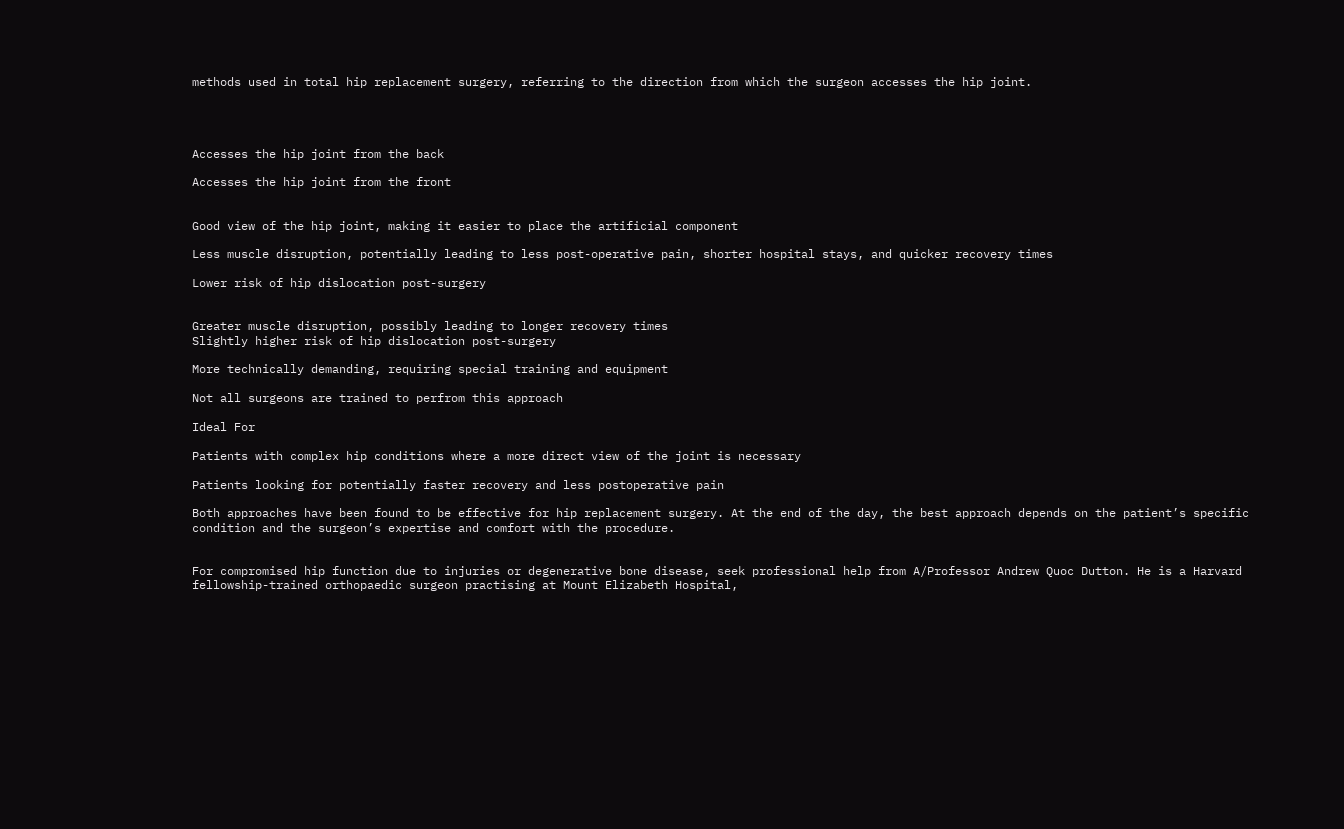methods used in total hip replacement surgery, referring to the direction from which the surgeon accesses the hip joint.




Accesses the hip joint from the back

Accesses the hip joint from the front


Good view of the hip joint, making it easier to place the artificial component

Less muscle disruption, potentially leading to less post-operative pain, shorter hospital stays, and quicker recovery times

Lower risk of hip dislocation post-surgery


Greater muscle disruption, possibly leading to longer recovery times
Slightly higher risk of hip dislocation post-surgery

More technically demanding, requiring special training and equipment

Not all surgeons are trained to perfrom this approach

Ideal For

Patients with complex hip conditions where a more direct view of the joint is necessary

Patients looking for potentially faster recovery and less postoperative pain

Both approaches have been found to be effective for hip replacement surgery. At the end of the day, the best approach depends on the patient’s specific condition and the surgeon’s expertise and comfort with the procedure.


For compromised hip function due to injuries or degenerative bone disease, seek professional help from A/Professor Andrew Quoc Dutton. He is a Harvard fellowship-trained orthopaedic surgeon practising at Mount Elizabeth Hospital,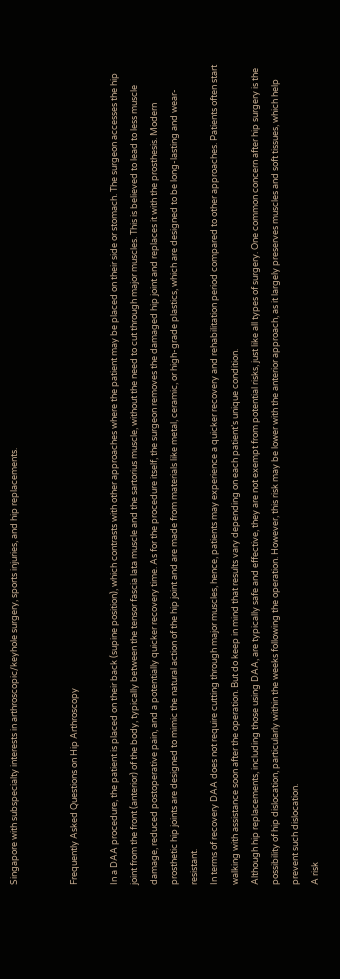Singapore with subspecialty interests in arthroscopic/keyhole surgery, sports injuries, and hip replacements.


Frequently Asked Questions on Hip Arthroscopy

In a DAA procedure, the patient is placed on their back (supine position), which contrasts with other approaches where the patient may be placed on their side or stomach. The surgeon accesses the hip joint from the front (anterior) of the body, typically between the tensor fascia lata muscle and the sartorius muscle, without the need to cut through major muscles. This is believed to lead to less muscle damage, reduced postoperative pain, and a potentially quicker recovery time. As for the procedure itself, the surgeon removes the damaged hip joint and replaces it with the prosthesis. Modern prosthetic hip joints are designed to mimic the natural action of the hip joint and are made from materials like metal, ceramic, or high-grade plastics, which are designed to be long-lasting and wear-resistant.
In terms of recovery DAA does not require cutting through major muscles, hence, patients may experience a quicker recovery and rehabilitation period compared to other approaches. Patients often start walking with assistance soon after the operation. But do keep in mind that results vary depending on each patient’s unique condition.
Although hip replacements, including those using DAA, are typically safe and effective, they are not exempt from potential risks, just like all types of surgery. One common concern after hip surgery is the possibility of hip dislocation, particularly within the weeks following the operation. However, this risk may be lower with the anterior approach, as it largely preserves muscles and soft tissues, which help prevent such dislocation.
A risk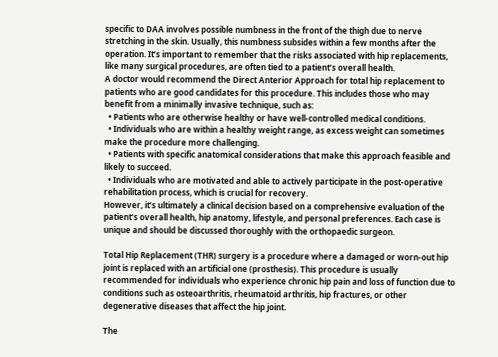specific to DAA involves possible numbness in the front of the thigh due to nerve stretching in the skin. Usually, this numbness subsides within a few months after the operation. It’s important to remember that the risks associated with hip replacements, like many surgical procedures, are often tied to a patient’s overall health.
A doctor would recommend the Direct Anterior Approach for total hip replacement to patients who are good candidates for this procedure. This includes those who may benefit from a minimally invasive technique, such as:
  • Patients who are otherwise healthy or have well-controlled medical conditions.
  • Individuals who are within a healthy weight range, as excess weight can sometimes make the procedure more challenging.
  • Patients with specific anatomical considerations that make this approach feasible and likely to succeed.
  • Individuals who are motivated and able to actively participate in the post-operative rehabilitation process, which is crucial for recovery.
However, it’s ultimately a clinical decision based on a comprehensive evaluation of the patient’s overall health, hip anatomy, lifestyle, and personal preferences. Each case is unique and should be discussed thoroughly with the orthopaedic surgeon.

Total Hip Replacement (THR) surgery is a procedure where a damaged or worn-out hip joint is replaced with an artificial one (prosthesis). This procedure is usually recommended for individuals who experience chronic hip pain and loss of function due to conditions such as osteoarthritis, rheumatoid arthritis, hip fractures, or other degenerative diseases that affect the hip joint.

The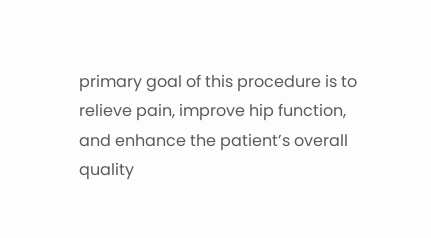primary goal of this procedure is to relieve pain, improve hip function, and enhance the patient’s overall quality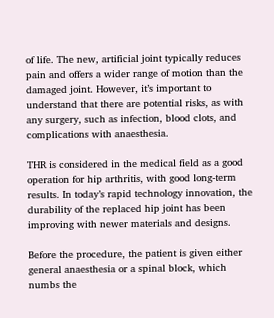of life. The new, artificial joint typically reduces pain and offers a wider range of motion than the damaged joint. However, it’s important to understand that there are potential risks, as with any surgery, such as infection, blood clots, and complications with anaesthesia.

THR is considered in the medical field as a good operation for hip arthritis, with good long-term results. In today’s rapid technology innovation, the durability of the replaced hip joint has been improving with newer materials and designs.

Before the procedure, the patient is given either general anaesthesia or a spinal block, which numbs the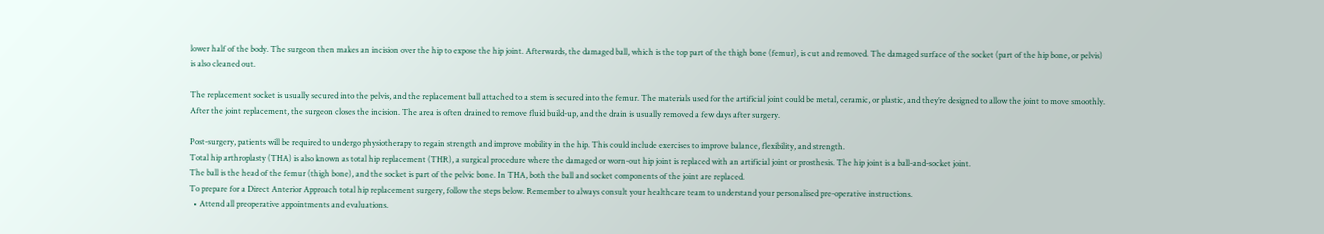lower half of the body. The surgeon then makes an incision over the hip to expose the hip joint. Afterwards, the damaged ball, which is the top part of the thigh bone (femur), is cut and removed. The damaged surface of the socket (part of the hip bone, or pelvis) is also cleaned out.

The replacement socket is usually secured into the pelvis, and the replacement ball attached to a stem is secured into the femur. The materials used for the artificial joint could be metal, ceramic, or plastic, and they’re designed to allow the joint to move smoothly. After the joint replacement, the surgeon closes the incision. The area is often drained to remove fluid build-up, and the drain is usually removed a few days after surgery.

Post-surgery, patients will be required to undergo physiotherapy to regain strength and improve mobility in the hip. This could include exercises to improve balance, flexibility, and strength.
Total hip arthroplasty (THA) is also known as total hip replacement (THR), a surgical procedure where the damaged or worn-out hip joint is replaced with an artificial joint or prosthesis. The hip joint is a ball-and-socket joint.
The ball is the head of the femur (thigh bone), and the socket is part of the pelvic bone. In THA, both the ball and socket components of the joint are replaced.
To prepare for a Direct Anterior Approach total hip replacement surgery, follow the steps below. Remember to always consult your healthcare team to understand your personalised pre-operative instructions.
  • Attend all preoperative appointments and evaluations.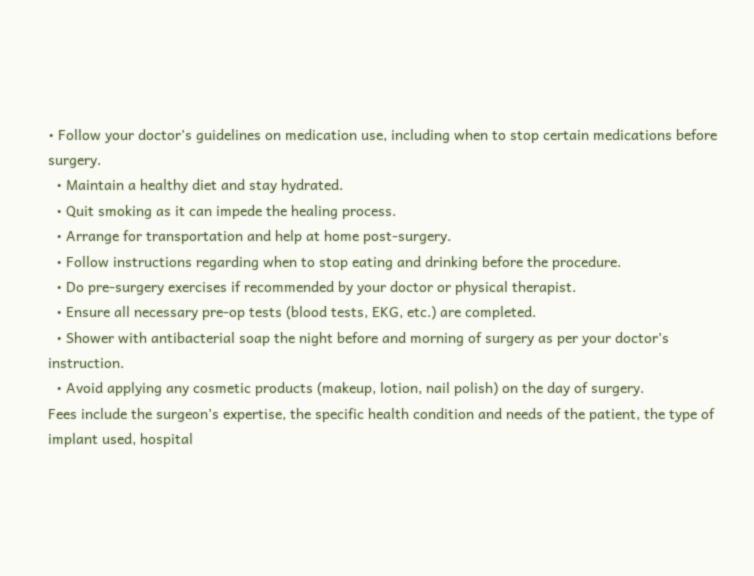• Follow your doctor’s guidelines on medication use, including when to stop certain medications before surgery.
  • Maintain a healthy diet and stay hydrated.
  • Quit smoking as it can impede the healing process.
  • Arrange for transportation and help at home post-surgery.
  • Follow instructions regarding when to stop eating and drinking before the procedure.
  • Do pre-surgery exercises if recommended by your doctor or physical therapist.
  • Ensure all necessary pre-op tests (blood tests, EKG, etc.) are completed.
  • Shower with antibacterial soap the night before and morning of surgery as per your doctor’s instruction.
  • Avoid applying any cosmetic products (makeup, lotion, nail polish) on the day of surgery.
Fees include the surgeon’s expertise, the specific health condition and needs of the patient, the type of implant used, hospital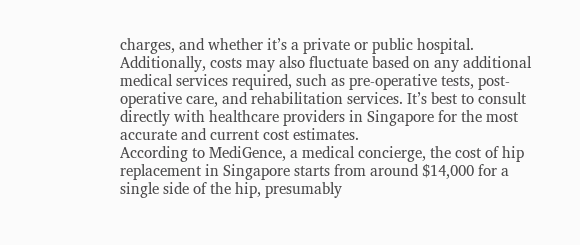charges, and whether it’s a private or public hospital. Additionally, costs may also fluctuate based on any additional medical services required, such as pre-operative tests, post-operative care, and rehabilitation services. It’s best to consult directly with healthcare providers in Singapore for the most accurate and current cost estimates.
According to MediGence, a medical concierge, the cost of hip replacement in Singapore starts from around $14,000 for a single side of the hip, presumably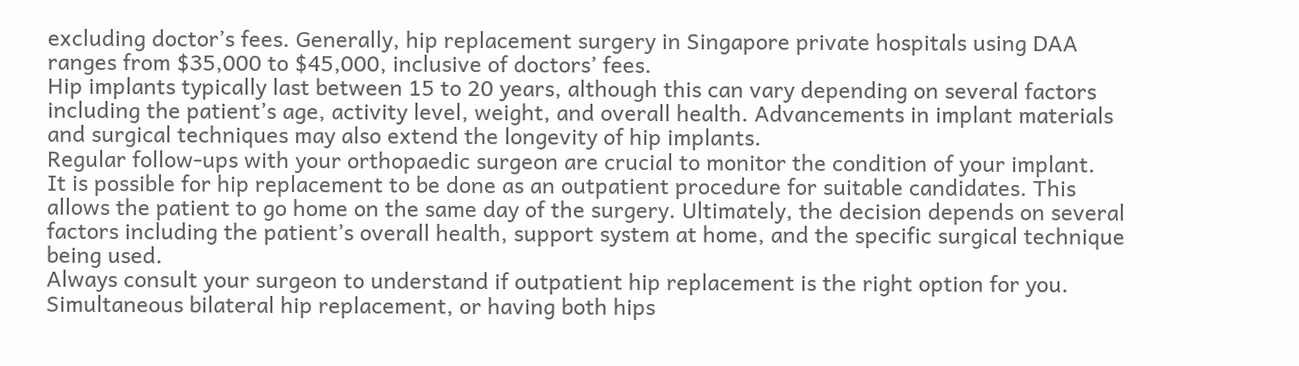excluding doctor’s fees. Generally, hip replacement surgery in Singapore private hospitals using DAA ranges from $35,000 to $45,000, inclusive of doctors’ fees.
Hip implants typically last between 15 to 20 years, although this can vary depending on several factors including the patient’s age, activity level, weight, and overall health. Advancements in implant materials and surgical techniques may also extend the longevity of hip implants.
Regular follow-ups with your orthopaedic surgeon are crucial to monitor the condition of your implant.
It is possible for hip replacement to be done as an outpatient procedure for suitable candidates. This allows the patient to go home on the same day of the surgery. Ultimately, the decision depends on several factors including the patient’s overall health, support system at home, and the specific surgical technique being used.
Always consult your surgeon to understand if outpatient hip replacement is the right option for you.
Simultaneous bilateral hip replacement, or having both hips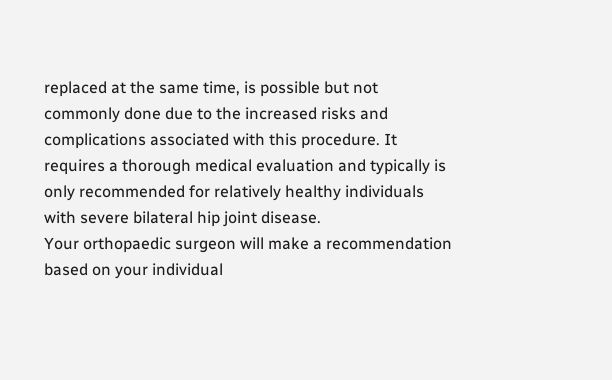replaced at the same time, is possible but not commonly done due to the increased risks and complications associated with this procedure. It requires a thorough medical evaluation and typically is only recommended for relatively healthy individuals with severe bilateral hip joint disease.
Your orthopaedic surgeon will make a recommendation based on your individual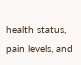health status, pain levels, and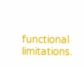functional limitations.